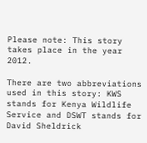Please note: This story takes place in the year 2012.

There are two abbreviations used in this story: KWS stands for Kenya Wildlife Service and DSWT stands for David Sheldrick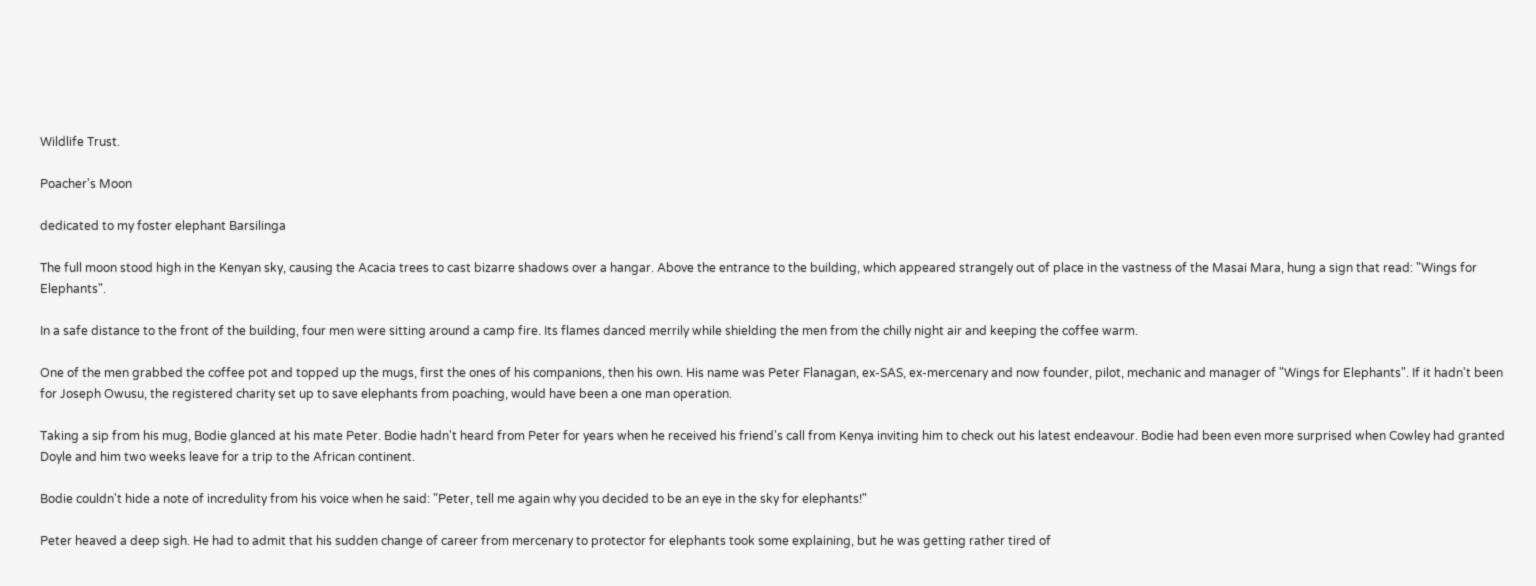Wildlife Trust.

Poacher's Moon

dedicated to my foster elephant Barsilinga

The full moon stood high in the Kenyan sky, causing the Acacia trees to cast bizarre shadows over a hangar. Above the entrance to the building, which appeared strangely out of place in the vastness of the Masai Mara, hung a sign that read: "Wings for Elephants".

In a safe distance to the front of the building, four men were sitting around a camp fire. Its flames danced merrily while shielding the men from the chilly night air and keeping the coffee warm.

One of the men grabbed the coffee pot and topped up the mugs, first the ones of his companions, then his own. His name was Peter Flanagan, ex-SAS, ex-mercenary and now founder, pilot, mechanic and manager of "Wings for Elephants". If it hadn't been for Joseph Owusu, the registered charity set up to save elephants from poaching, would have been a one man operation.

Taking a sip from his mug, Bodie glanced at his mate Peter. Bodie hadn't heard from Peter for years when he received his friend's call from Kenya inviting him to check out his latest endeavour. Bodie had been even more surprised when Cowley had granted Doyle and him two weeks leave for a trip to the African continent.

Bodie couldn't hide a note of incredulity from his voice when he said: "Peter, tell me again why you decided to be an eye in the sky for elephants!"

Peter heaved a deep sigh. He had to admit that his sudden change of career from mercenary to protector for elephants took some explaining, but he was getting rather tired of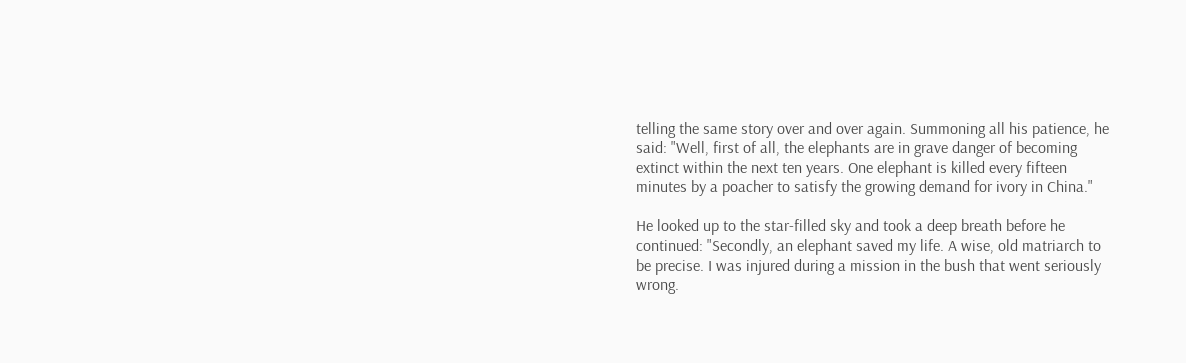telling the same story over and over again. Summoning all his patience, he said: "Well, first of all, the elephants are in grave danger of becoming extinct within the next ten years. One elephant is killed every fifteen minutes by a poacher to satisfy the growing demand for ivory in China."

He looked up to the star-filled sky and took a deep breath before he continued: "Secondly, an elephant saved my life. A wise, old matriarch to be precise. I was injured during a mission in the bush that went seriously wrong.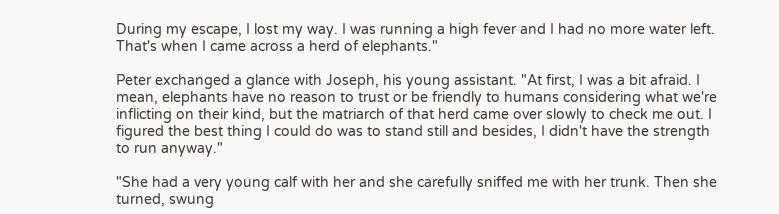During my escape, I lost my way. I was running a high fever and I had no more water left. That's when I came across a herd of elephants."

Peter exchanged a glance with Joseph, his young assistant. "At first, I was a bit afraid. I mean, elephants have no reason to trust or be friendly to humans considering what we're inflicting on their kind, but the matriarch of that herd came over slowly to check me out. I figured the best thing I could do was to stand still and besides, I didn't have the strength to run anyway."

"She had a very young calf with her and she carefully sniffed me with her trunk. Then she turned, swung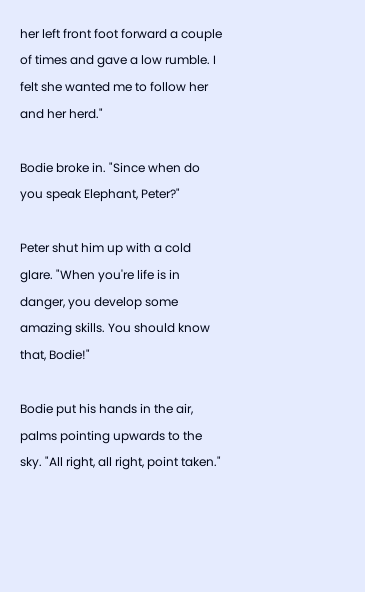her left front foot forward a couple of times and gave a low rumble. I felt she wanted me to follow her and her herd."

Bodie broke in. "Since when do you speak Elephant, Peter?"

Peter shut him up with a cold glare. "When you're life is in danger, you develop some amazing skills. You should know that, Bodie!"

Bodie put his hands in the air, palms pointing upwards to the sky. "All right, all right, point taken."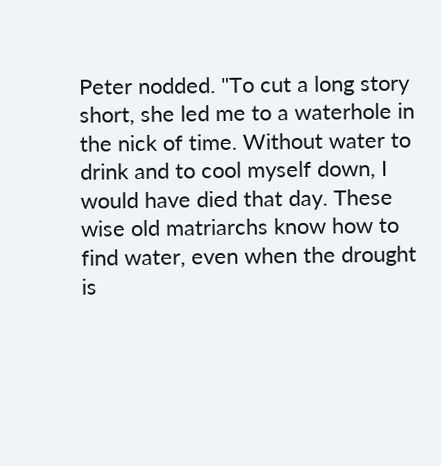Peter nodded. "To cut a long story short, she led me to a waterhole in the nick of time. Without water to drink and to cool myself down, I would have died that day. These wise old matriarchs know how to find water, even when the drought is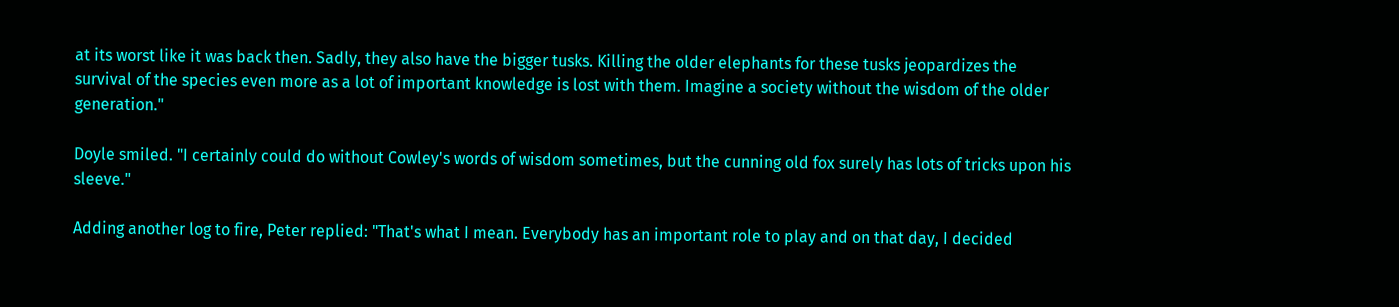at its worst like it was back then. Sadly, they also have the bigger tusks. Killing the older elephants for these tusks jeopardizes the survival of the species even more as a lot of important knowledge is lost with them. Imagine a society without the wisdom of the older generation."

Doyle smiled. "I certainly could do without Cowley's words of wisdom sometimes, but the cunning old fox surely has lots of tricks upon his sleeve."

Adding another log to fire, Peter replied: "That's what I mean. Everybody has an important role to play and on that day, I decided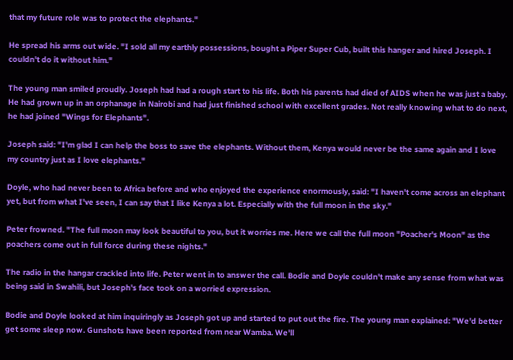that my future role was to protect the elephants."

He spread his arms out wide. "I sold all my earthly possessions, bought a Piper Super Cub, built this hanger and hired Joseph. I couldn't do it without him."

The young man smiled proudly. Joseph had had a rough start to his life. Both his parents had died of AIDS when he was just a baby. He had grown up in an orphanage in Nairobi and had just finished school with excellent grades. Not really knowing what to do next, he had joined "Wings for Elephants".

Joseph said: "I'm glad I can help the boss to save the elephants. Without them, Kenya would never be the same again and I love my country just as I love elephants."

Doyle, who had never been to Africa before and who enjoyed the experience enormously, said: "I haven't come across an elephant yet, but from what I've seen, I can say that I like Kenya a lot. Especially with the full moon in the sky."

Peter frowned. "The full moon may look beautiful to you, but it worries me. Here we call the full moon "Poacher's Moon" as the poachers come out in full force during these nights."

The radio in the hangar crackled into life. Peter went in to answer the call. Bodie and Doyle couldn't make any sense from what was being said in Swahili, but Joseph's face took on a worried expression.

Bodie and Doyle looked at him inquiringly as Joseph got up and started to put out the fire. The young man explained: "We'd better get some sleep now. Gunshots have been reported from near Wamba. We'll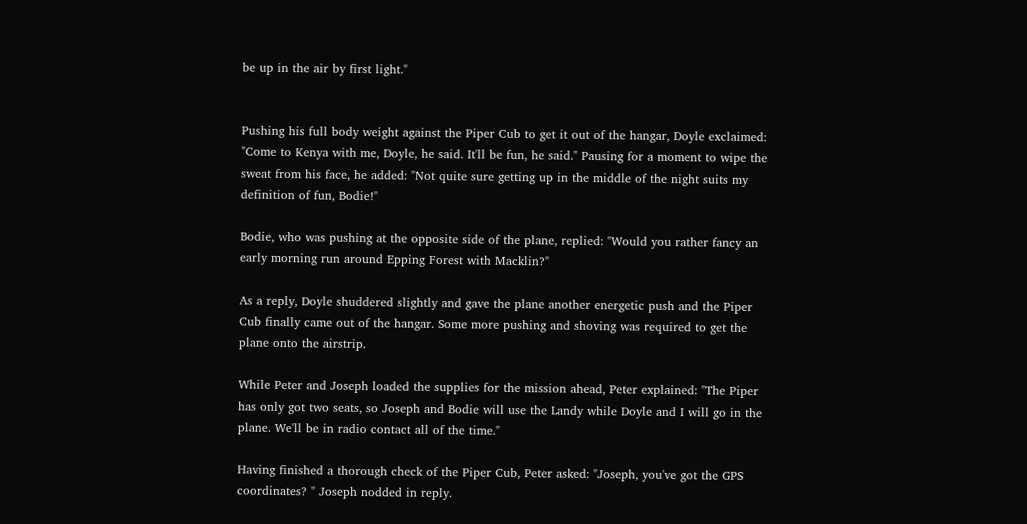be up in the air by first light."


Pushing his full body weight against the Piper Cub to get it out of the hangar, Doyle exclaimed: "Come to Kenya with me, Doyle, he said. It'll be fun, he said." Pausing for a moment to wipe the sweat from his face, he added: "Not quite sure getting up in the middle of the night suits my definition of fun, Bodie!"

Bodie, who was pushing at the opposite side of the plane, replied: "Would you rather fancy an early morning run around Epping Forest with Macklin?"

As a reply, Doyle shuddered slightly and gave the plane another energetic push and the Piper Cub finally came out of the hangar. Some more pushing and shoving was required to get the plane onto the airstrip.

While Peter and Joseph loaded the supplies for the mission ahead, Peter explained: "The Piper has only got two seats, so Joseph and Bodie will use the Landy while Doyle and I will go in the plane. We'll be in radio contact all of the time."

Having finished a thorough check of the Piper Cub, Peter asked: "Joseph, you've got the GPS coordinates? " Joseph nodded in reply.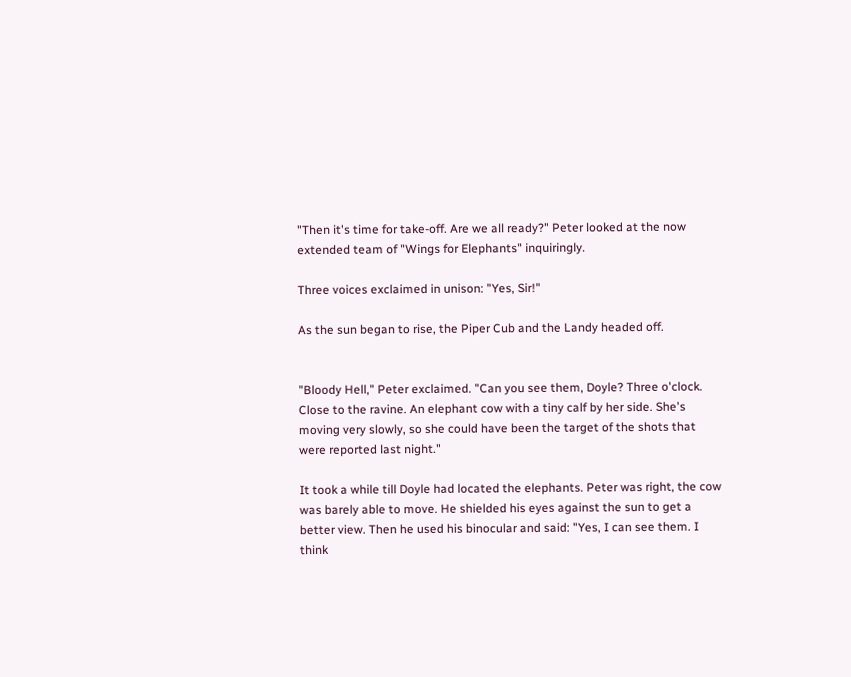"Then it's time for take-off. Are we all ready?" Peter looked at the now extended team of "Wings for Elephants" inquiringly.

Three voices exclaimed in unison: "Yes, Sir!"

As the sun began to rise, the Piper Cub and the Landy headed off.


"Bloody Hell," Peter exclaimed. "Can you see them, Doyle? Three o'clock. Close to the ravine. An elephant cow with a tiny calf by her side. She's moving very slowly, so she could have been the target of the shots that were reported last night."

It took a while till Doyle had located the elephants. Peter was right, the cow was barely able to move. He shielded his eyes against the sun to get a better view. Then he used his binocular and said: "Yes, I can see them. I think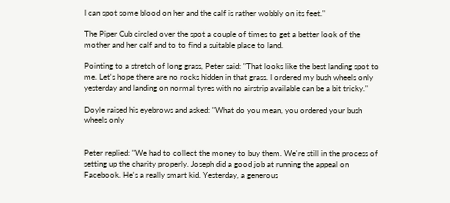I can spot some blood on her and the calf is rather wobbly on its feet."

The Piper Cub circled over the spot a couple of times to get a better look of the mother and her calf and to to find a suitable place to land.

Pointing to a stretch of long grass, Peter said: "That looks like the best landing spot to me. Let's hope there are no rocks hidden in that grass. I ordered my bush wheels only yesterday and landing on normal tyres with no airstrip available can be a bit tricky."

Doyle raised his eyebrows and asked: "What do you mean, you ordered your bush wheels only


Peter replied: "We had to collect the money to buy them. We're still in the process of setting up the charity properly. Joseph did a good job at running the appeal on Facebook. He's a really smart kid. Yesterday, a generous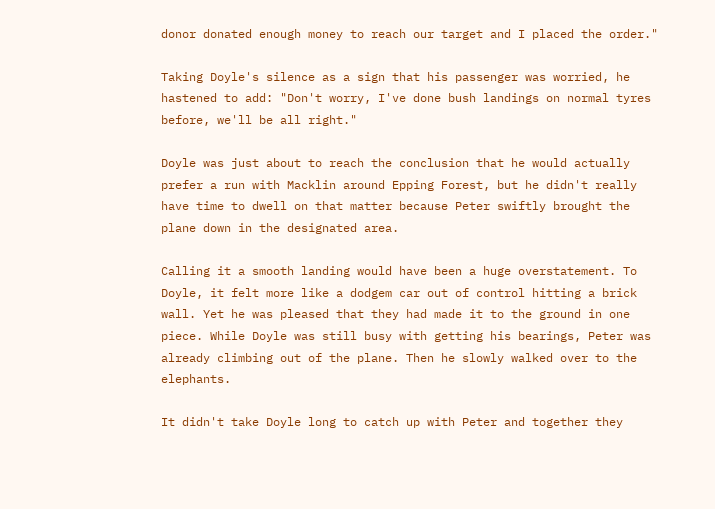donor donated enough money to reach our target and I placed the order."

Taking Doyle's silence as a sign that his passenger was worried, he hastened to add: "Don't worry, I've done bush landings on normal tyres before, we'll be all right."

Doyle was just about to reach the conclusion that he would actually prefer a run with Macklin around Epping Forest, but he didn't really have time to dwell on that matter because Peter swiftly brought the plane down in the designated area.

Calling it a smooth landing would have been a huge overstatement. To Doyle, it felt more like a dodgem car out of control hitting a brick wall. Yet he was pleased that they had made it to the ground in one piece. While Doyle was still busy with getting his bearings, Peter was already climbing out of the plane. Then he slowly walked over to the elephants.

It didn't take Doyle long to catch up with Peter and together they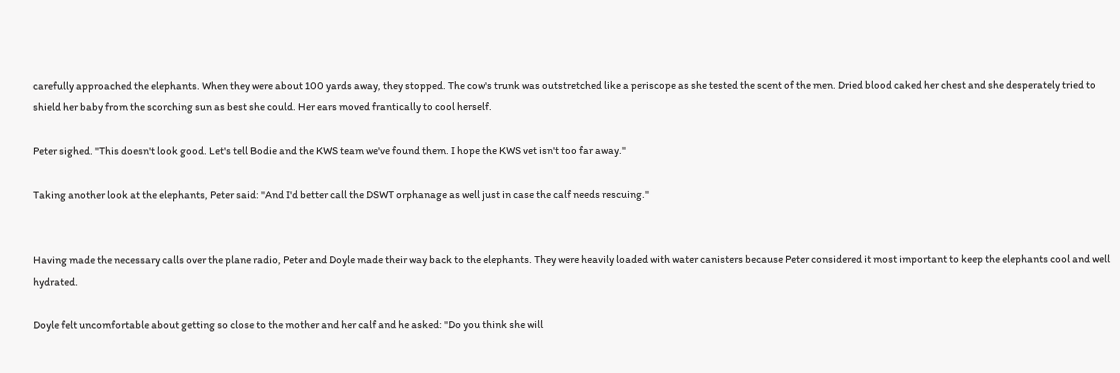carefully approached the elephants. When they were about 100 yards away, they stopped. The cow's trunk was outstretched like a periscope as she tested the scent of the men. Dried blood caked her chest and she desperately tried to shield her baby from the scorching sun as best she could. Her ears moved frantically to cool herself.

Peter sighed. "This doesn't look good. Let's tell Bodie and the KWS team we've found them. I hope the KWS vet isn't too far away."

Taking another look at the elephants, Peter said: "And I'd better call the DSWT orphanage as well just in case the calf needs rescuing."


Having made the necessary calls over the plane radio, Peter and Doyle made their way back to the elephants. They were heavily loaded with water canisters because Peter considered it most important to keep the elephants cool and well hydrated.

Doyle felt uncomfortable about getting so close to the mother and her calf and he asked: "Do you think she will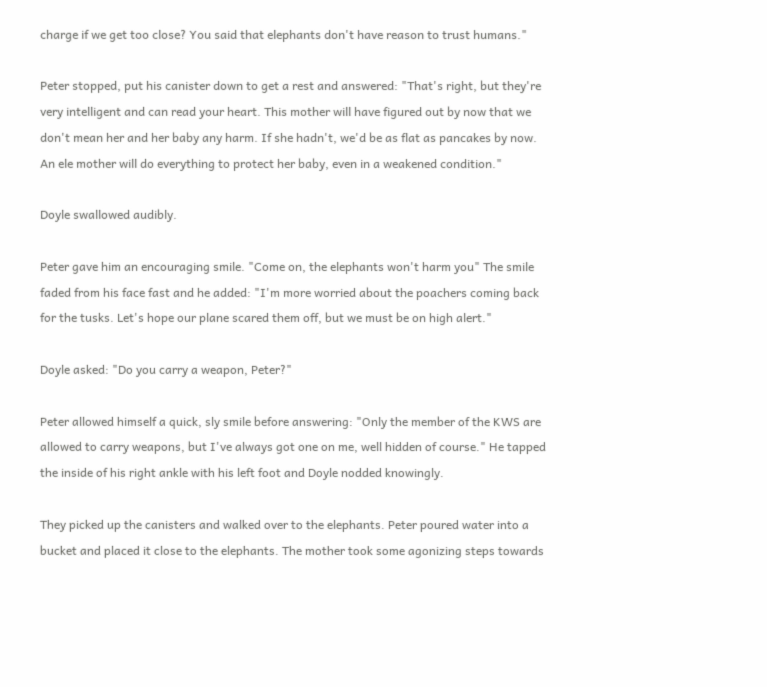charge if we get too close? You said that elephants don't have reason to trust humans."

Peter stopped, put his canister down to get a rest and answered: "That's right, but they're very intelligent and can read your heart. This mother will have figured out by now that we don't mean her and her baby any harm. If she hadn't, we'd be as flat as pancakes by now. An ele mother will do everything to protect her baby, even in a weakened condition."

Doyle swallowed audibly.

Peter gave him an encouraging smile. "Come on, the elephants won't harm you" The smile faded from his face fast and he added: "I'm more worried about the poachers coming back for the tusks. Let's hope our plane scared them off, but we must be on high alert."

Doyle asked: "Do you carry a weapon, Peter?"

Peter allowed himself a quick, sly smile before answering: "Only the member of the KWS are allowed to carry weapons, but I've always got one on me, well hidden of course." He tapped the inside of his right ankle with his left foot and Doyle nodded knowingly.

They picked up the canisters and walked over to the elephants. Peter poured water into a bucket and placed it close to the elephants. The mother took some agonizing steps towards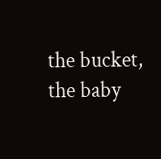the bucket, the baby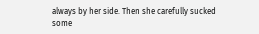always by her side. Then she carefully sucked some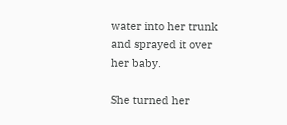water into her trunk and sprayed it over her baby.

She turned her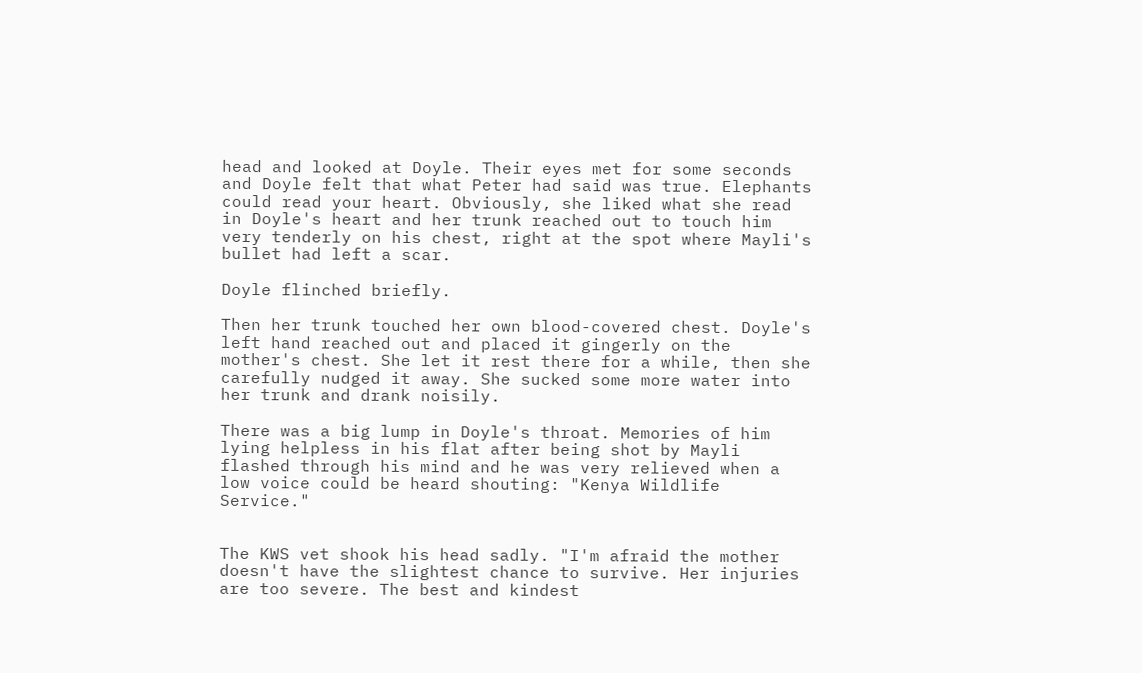head and looked at Doyle. Their eyes met for some seconds and Doyle felt that what Peter had said was true. Elephants could read your heart. Obviously, she liked what she read in Doyle's heart and her trunk reached out to touch him very tenderly on his chest, right at the spot where Mayli's bullet had left a scar.

Doyle flinched briefly.

Then her trunk touched her own blood-covered chest. Doyle's left hand reached out and placed it gingerly on the mother's chest. She let it rest there for a while, then she carefully nudged it away. She sucked some more water into her trunk and drank noisily.

There was a big lump in Doyle's throat. Memories of him lying helpless in his flat after being shot by Mayli flashed through his mind and he was very relieved when a low voice could be heard shouting: "Kenya Wildlife Service."


The KWS vet shook his head sadly. "I'm afraid the mother doesn't have the slightest chance to survive. Her injuries are too severe. The best and kindest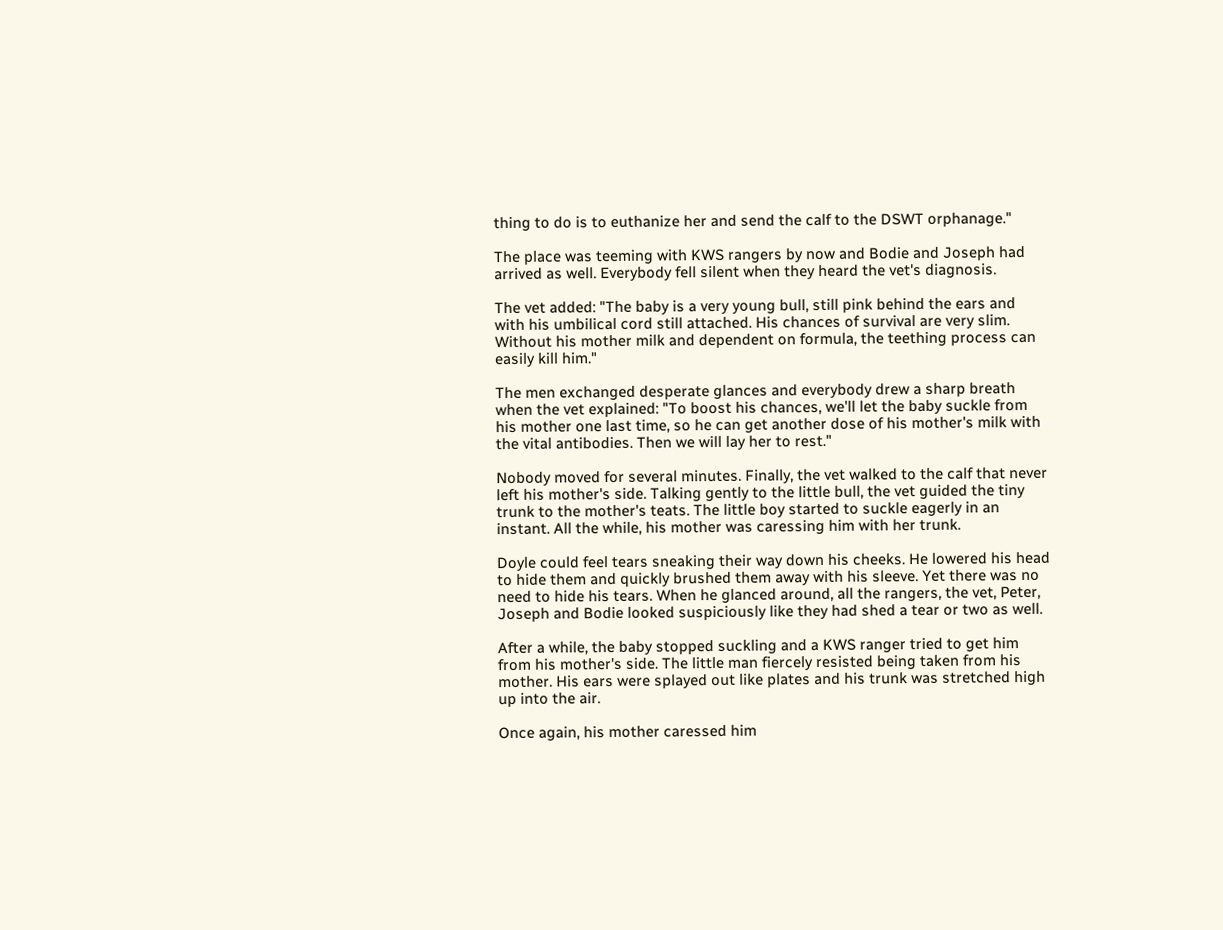thing to do is to euthanize her and send the calf to the DSWT orphanage."

The place was teeming with KWS rangers by now and Bodie and Joseph had arrived as well. Everybody fell silent when they heard the vet's diagnosis.

The vet added: "The baby is a very young bull, still pink behind the ears and with his umbilical cord still attached. His chances of survival are very slim. Without his mother milk and dependent on formula, the teething process can easily kill him."

The men exchanged desperate glances and everybody drew a sharp breath when the vet explained: "To boost his chances, we'll let the baby suckle from his mother one last time, so he can get another dose of his mother's milk with the vital antibodies. Then we will lay her to rest."

Nobody moved for several minutes. Finally, the vet walked to the calf that never left his mother's side. Talking gently to the little bull, the vet guided the tiny trunk to the mother's teats. The little boy started to suckle eagerly in an instant. All the while, his mother was caressing him with her trunk.

Doyle could feel tears sneaking their way down his cheeks. He lowered his head to hide them and quickly brushed them away with his sleeve. Yet there was no need to hide his tears. When he glanced around, all the rangers, the vet, Peter, Joseph and Bodie looked suspiciously like they had shed a tear or two as well.

After a while, the baby stopped suckling and a KWS ranger tried to get him from his mother's side. The little man fiercely resisted being taken from his mother. His ears were splayed out like plates and his trunk was stretched high up into the air.

Once again, his mother caressed him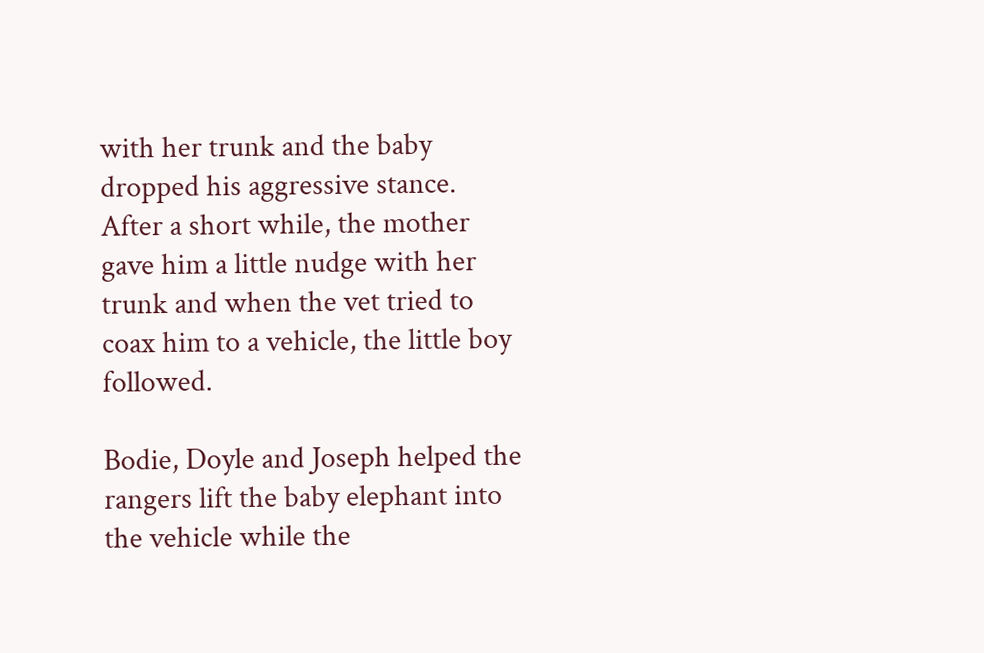with her trunk and the baby dropped his aggressive stance. After a short while, the mother gave him a little nudge with her trunk and when the vet tried to coax him to a vehicle, the little boy followed.

Bodie, Doyle and Joseph helped the rangers lift the baby elephant into the vehicle while the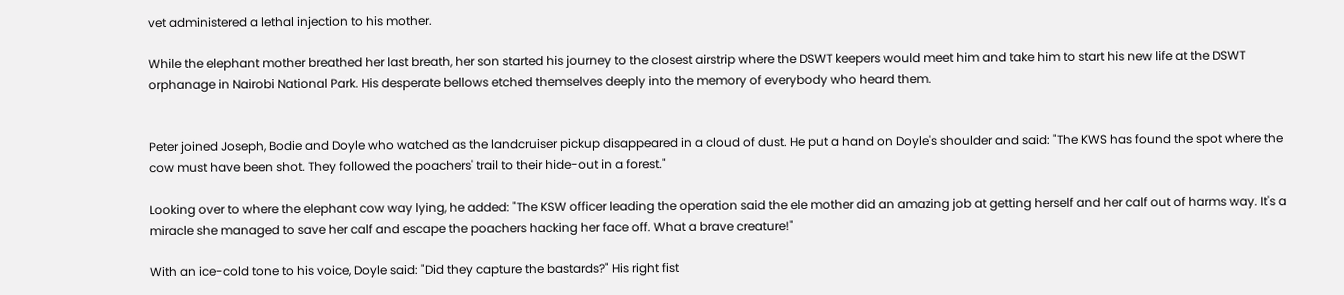vet administered a lethal injection to his mother.

While the elephant mother breathed her last breath, her son started his journey to the closest airstrip where the DSWT keepers would meet him and take him to start his new life at the DSWT orphanage in Nairobi National Park. His desperate bellows etched themselves deeply into the memory of everybody who heard them.


Peter joined Joseph, Bodie and Doyle who watched as the landcruiser pickup disappeared in a cloud of dust. He put a hand on Doyle's shoulder and said: "The KWS has found the spot where the cow must have been shot. They followed the poachers' trail to their hide-out in a forest."

Looking over to where the elephant cow way lying, he added: "The KSW officer leading the operation said the ele mother did an amazing job at getting herself and her calf out of harms way. It's a miracle she managed to save her calf and escape the poachers hacking her face off. What a brave creature!"

With an ice-cold tone to his voice, Doyle said: "Did they capture the bastards?" His right fist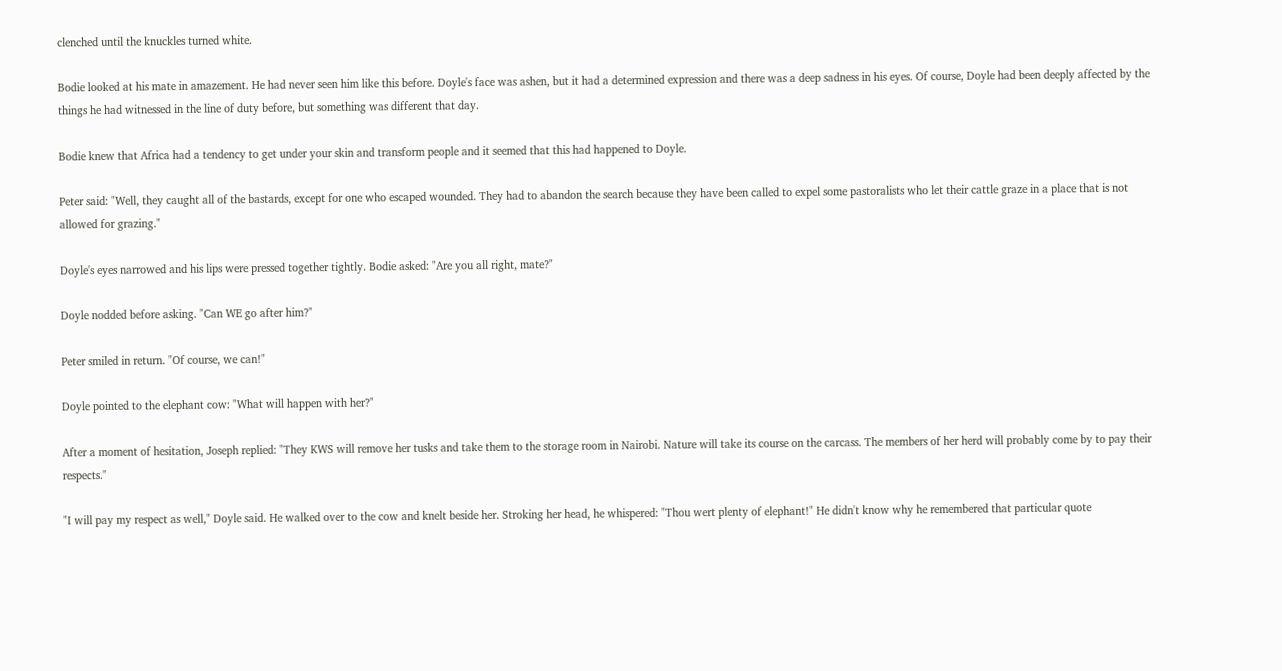clenched until the knuckles turned white.

Bodie looked at his mate in amazement. He had never seen him like this before. Doyle's face was ashen, but it had a determined expression and there was a deep sadness in his eyes. Of course, Doyle had been deeply affected by the things he had witnessed in the line of duty before, but something was different that day.

Bodie knew that Africa had a tendency to get under your skin and transform people and it seemed that this had happened to Doyle.

Peter said: "Well, they caught all of the bastards, except for one who escaped wounded. They had to abandon the search because they have been called to expel some pastoralists who let their cattle graze in a place that is not allowed for grazing."

Doyle's eyes narrowed and his lips were pressed together tightly. Bodie asked: "Are you all right, mate?"

Doyle nodded before asking. "Can WE go after him?"

Peter smiled in return. "Of course, we can!"

Doyle pointed to the elephant cow: "What will happen with her?"

After a moment of hesitation, Joseph replied: "They KWS will remove her tusks and take them to the storage room in Nairobi. Nature will take its course on the carcass. The members of her herd will probably come by to pay their respects."

"I will pay my respect as well," Doyle said. He walked over to the cow and knelt beside her. Stroking her head, he whispered: "Thou wert plenty of elephant!" He didn't know why he remembered that particular quote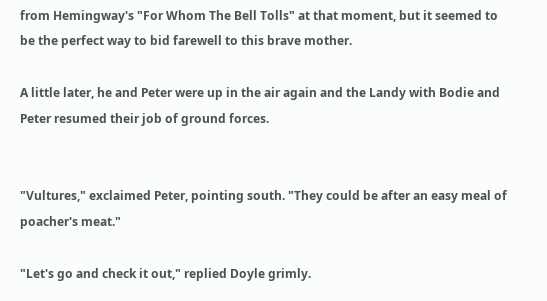from Hemingway's "For Whom The Bell Tolls" at that moment, but it seemed to be the perfect way to bid farewell to this brave mother.

A little later, he and Peter were up in the air again and the Landy with Bodie and Peter resumed their job of ground forces.


"Vultures," exclaimed Peter, pointing south. "They could be after an easy meal of poacher's meat."

"Let's go and check it out," replied Doyle grimly.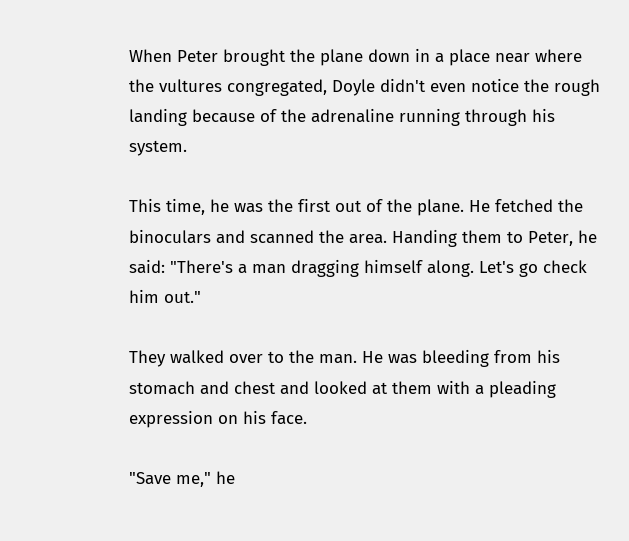When Peter brought the plane down in a place near where the vultures congregated, Doyle didn't even notice the rough landing because of the adrenaline running through his system.

This time, he was the first out of the plane. He fetched the binoculars and scanned the area. Handing them to Peter, he said: "There's a man dragging himself along. Let's go check him out."

They walked over to the man. He was bleeding from his stomach and chest and looked at them with a pleading expression on his face.

"Save me," he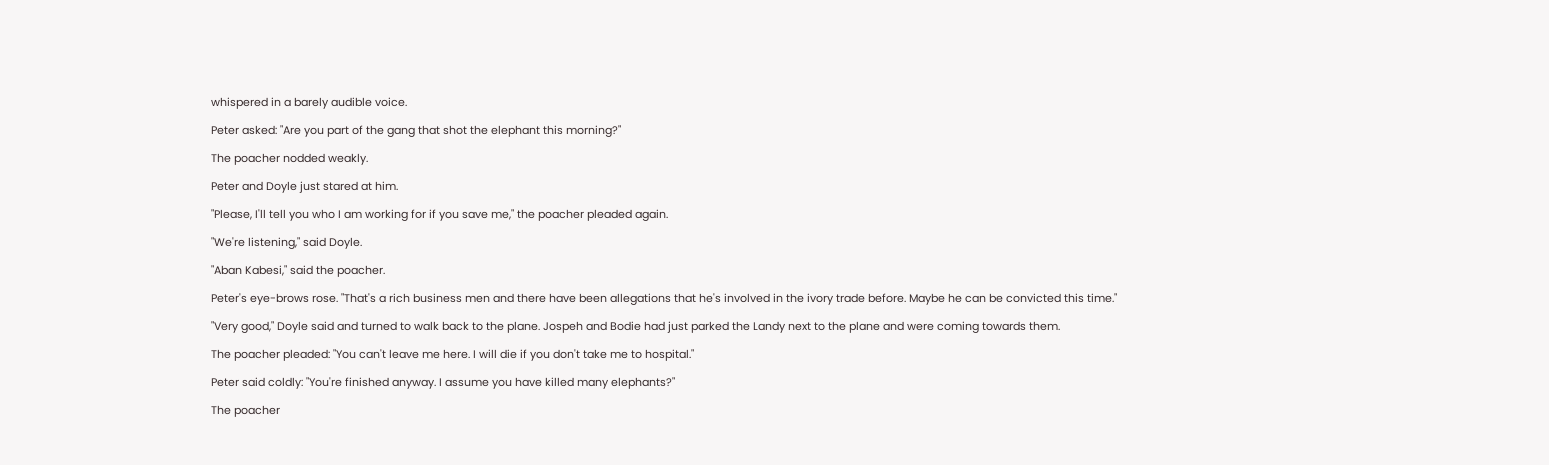whispered in a barely audible voice.

Peter asked: "Are you part of the gang that shot the elephant this morning?"

The poacher nodded weakly.

Peter and Doyle just stared at him.

"Please, I'll tell you who I am working for if you save me," the poacher pleaded again.

"We're listening," said Doyle.

"Aban Kabesi," said the poacher.

Peter's eye-brows rose. "That's a rich business men and there have been allegations that he's involved in the ivory trade before. Maybe he can be convicted this time."

"Very good," Doyle said and turned to walk back to the plane. Jospeh and Bodie had just parked the Landy next to the plane and were coming towards them.

The poacher pleaded: "You can't leave me here. I will die if you don't take me to hospital."

Peter said coldly: "You're finished anyway. I assume you have killed many elephants?"

The poacher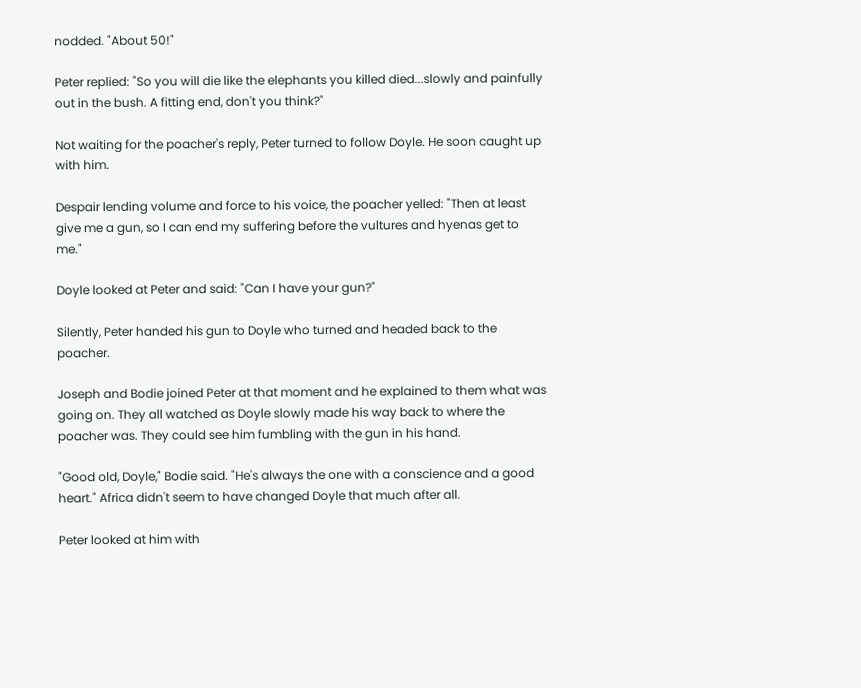nodded. "About 50!"

Peter replied: "So you will die like the elephants you killed died...slowly and painfully out in the bush. A fitting end, don't you think?"

Not waiting for the poacher's reply, Peter turned to follow Doyle. He soon caught up with him.

Despair lending volume and force to his voice, the poacher yelled: "Then at least give me a gun, so I can end my suffering before the vultures and hyenas get to me."

Doyle looked at Peter and said: "Can I have your gun?"

Silently, Peter handed his gun to Doyle who turned and headed back to the poacher.

Joseph and Bodie joined Peter at that moment and he explained to them what was going on. They all watched as Doyle slowly made his way back to where the poacher was. They could see him fumbling with the gun in his hand.

"Good old, Doyle," Bodie said. "He's always the one with a conscience and a good heart." Africa didn't seem to have changed Doyle that much after all.

Peter looked at him with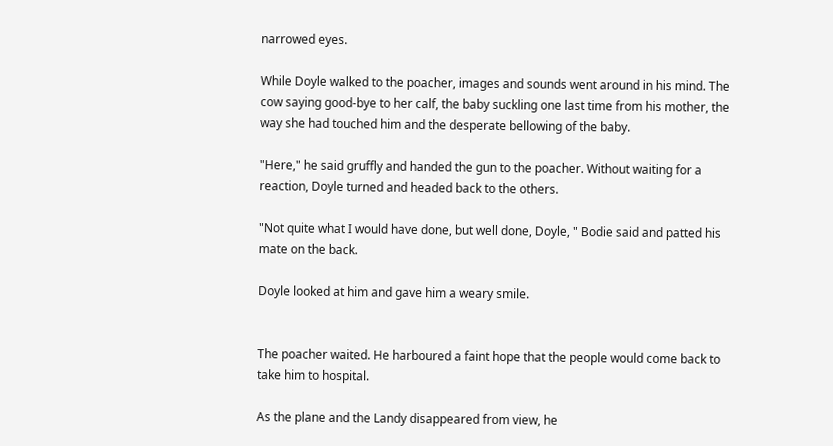narrowed eyes.

While Doyle walked to the poacher, images and sounds went around in his mind. The cow saying good-bye to her calf, the baby suckling one last time from his mother, the way she had touched him and the desperate bellowing of the baby.

"Here," he said gruffly and handed the gun to the poacher. Without waiting for a reaction, Doyle turned and headed back to the others.

"Not quite what I would have done, but well done, Doyle, " Bodie said and patted his mate on the back.

Doyle looked at him and gave him a weary smile.


The poacher waited. He harboured a faint hope that the people would come back to take him to hospital.

As the plane and the Landy disappeared from view, he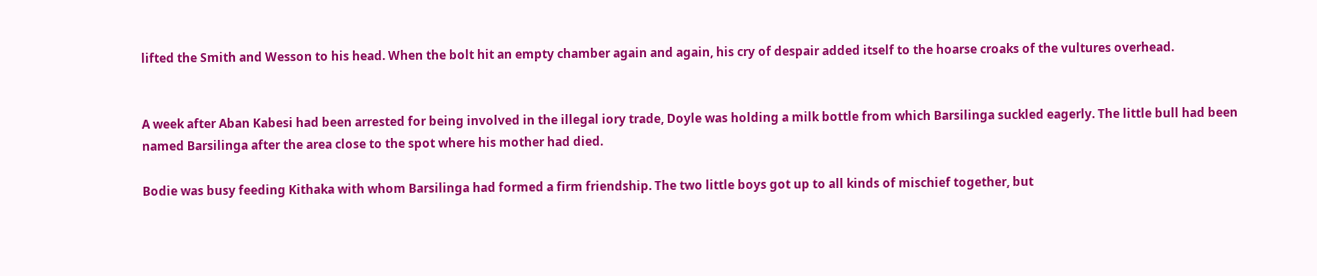lifted the Smith and Wesson to his head. When the bolt hit an empty chamber again and again, his cry of despair added itself to the hoarse croaks of the vultures overhead.


A week after Aban Kabesi had been arrested for being involved in the illegal iory trade, Doyle was holding a milk bottle from which Barsilinga suckled eagerly. The little bull had been named Barsilinga after the area close to the spot where his mother had died.

Bodie was busy feeding Kithaka with whom Barsilinga had formed a firm friendship. The two little boys got up to all kinds of mischief together, but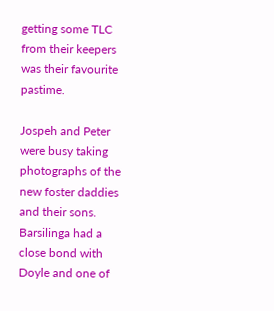getting some TLC from their keepers was their favourite pastime.

Jospeh and Peter were busy taking photographs of the new foster daddies and their sons. Barsilinga had a close bond with Doyle and one of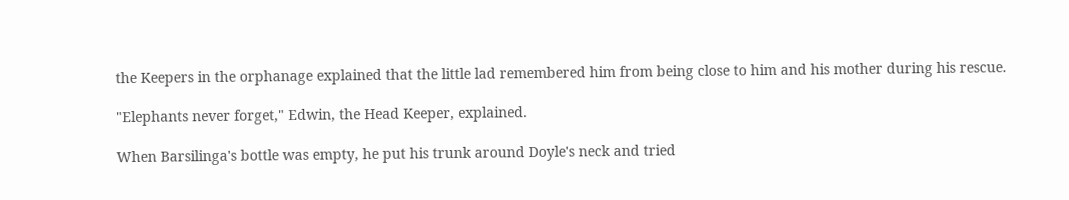the Keepers in the orphanage explained that the little lad remembered him from being close to him and his mother during his rescue.

"Elephants never forget," Edwin, the Head Keeper, explained.

When Barsilinga's bottle was empty, he put his trunk around Doyle's neck and tried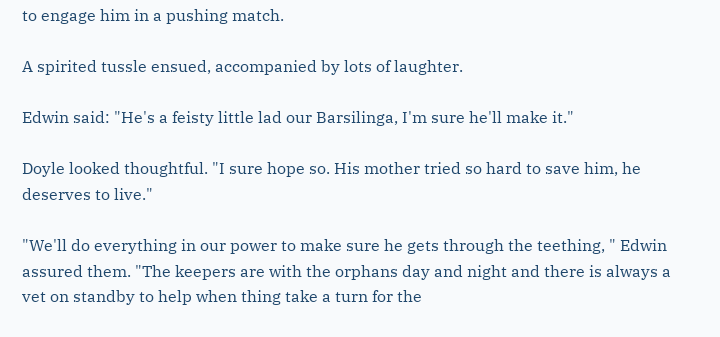to engage him in a pushing match.

A spirited tussle ensued, accompanied by lots of laughter.

Edwin said: "He's a feisty little lad our Barsilinga, I'm sure he'll make it."

Doyle looked thoughtful. "I sure hope so. His mother tried so hard to save him, he deserves to live."

"We'll do everything in our power to make sure he gets through the teething, " Edwin assured them. "The keepers are with the orphans day and night and there is always a vet on standby to help when thing take a turn for the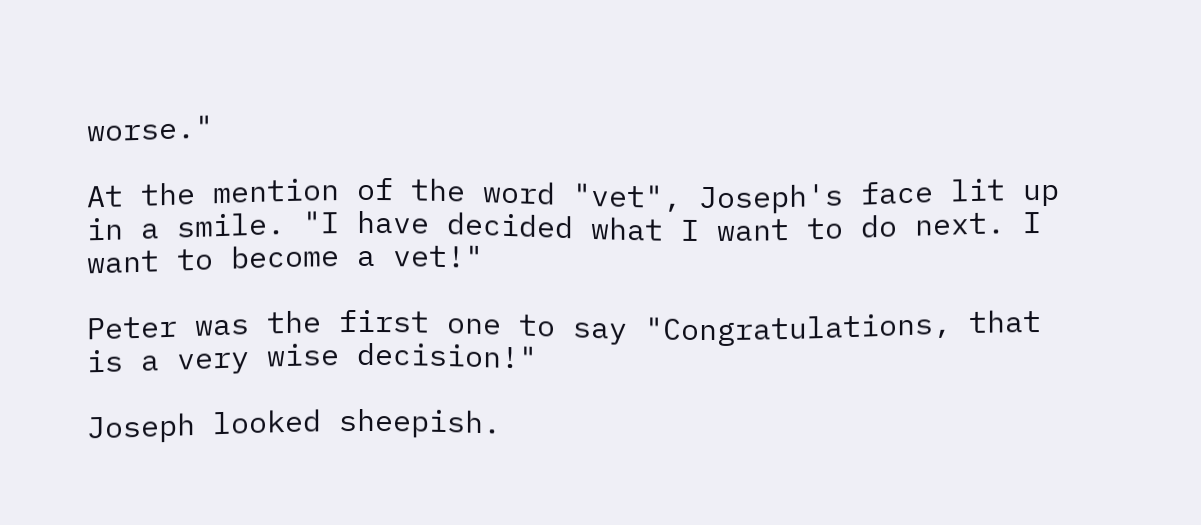worse."

At the mention of the word "vet", Joseph's face lit up in a smile. "I have decided what I want to do next. I want to become a vet!"

Peter was the first one to say "Congratulations, that is a very wise decision!"

Joseph looked sheepish.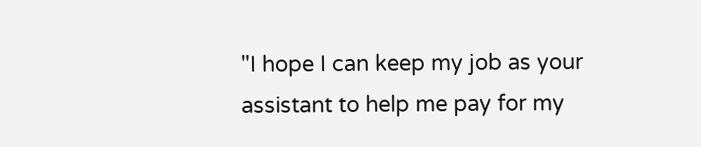"I hope I can keep my job as your assistant to help me pay for my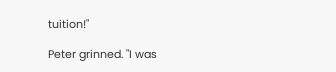tuition!"

Peter grinned. "I was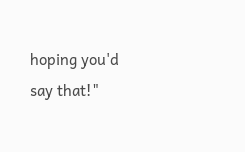hoping you'd say that!"